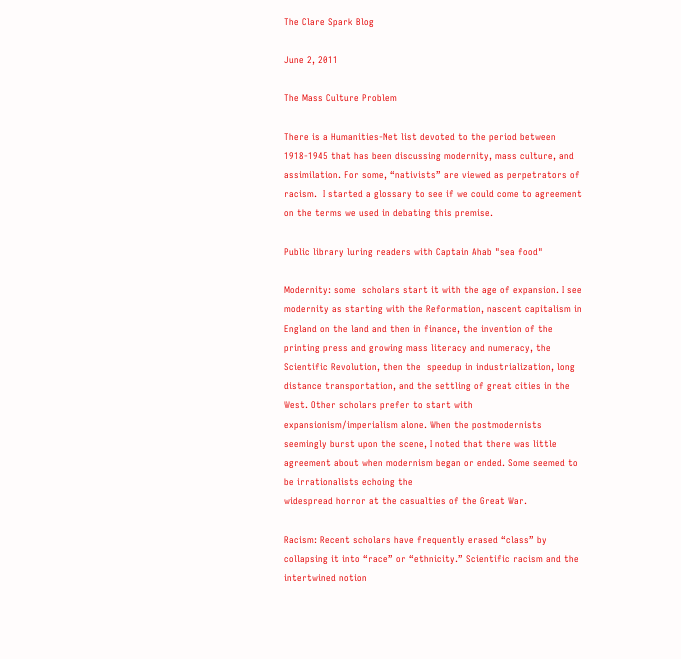The Clare Spark Blog

June 2, 2011

The Mass Culture Problem

There is a Humanities-Net list devoted to the period between 1918-1945 that has been discussing modernity, mass culture, and assimilation. For some, “nativists” are viewed as perpetrators of racism.  I started a glossary to see if we could come to agreement on the terms we used in debating this premise.

Public library luring readers with Captain Ahab "sea food"

Modernity: some  scholars start it with the age of expansion. I see modernity as starting with the Reformation, nascent capitalism in England on the land and then in finance, the invention of the printing press and growing mass literacy and numeracy, the Scientific Revolution, then the  speedup in industrialization, long distance transportation, and the settling of great cities in the West. Other scholars prefer to start with expansionism/imperialism alone. When the postmodernists seemingly burst upon the scene, I noted that there was little agreement about when modernism began or ended. Some seemed to be irrationalists echoing the
widespread horror at the casualties of the Great War.

Racism: Recent scholars have frequently erased “class” by collapsing it into “race” or “ethnicity.” Scientific racism and the intertwined notion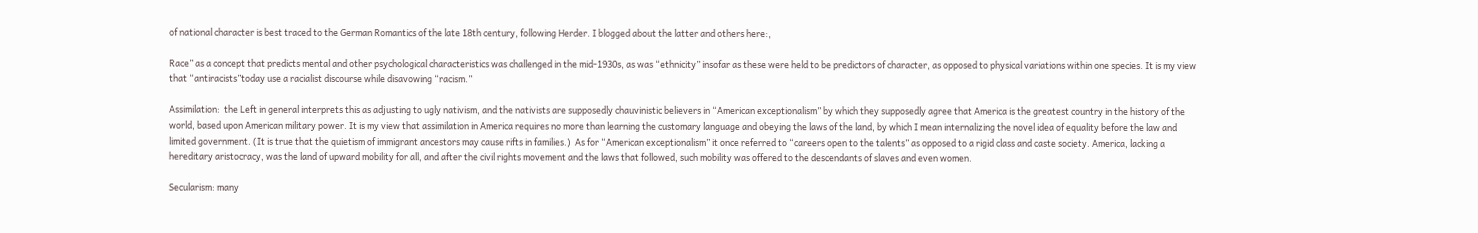of national character is best traced to the German Romantics of the late 18th century, following Herder. I blogged about the latter and others here:,

Race” as a concept that predicts mental and other psychological characteristics was challenged in the mid-1930s, as was “ethnicity” insofar as these were held to be predictors of character, as opposed to physical variations within one species. It is my view that “antiracists”today use a racialist discourse while disavowing “racism.”

Assimilation:  the Left in general interprets this as adjusting to ugly nativism, and the nativists are supposedly chauvinistic believers in “American exceptionalism” by which they supposedly agree that America is the greatest country in the history of the world, based upon American military power. It is my view that assimilation in America requires no more than learning the customary language and obeying the laws of the land, by which I mean internalizing the novel idea of equality before the law and limited government. (It is true that the quietism of immigrant ancestors may cause rifts in families.)  As for “American exceptionalism” it once referred to “careers open to the talents” as opposed to a rigid class and caste society. America, lacking a hereditary aristocracy, was the land of upward mobility for all, and after the civil rights movement and the laws that followed, such mobility was offered to the descendants of slaves and even women.

Secularism: many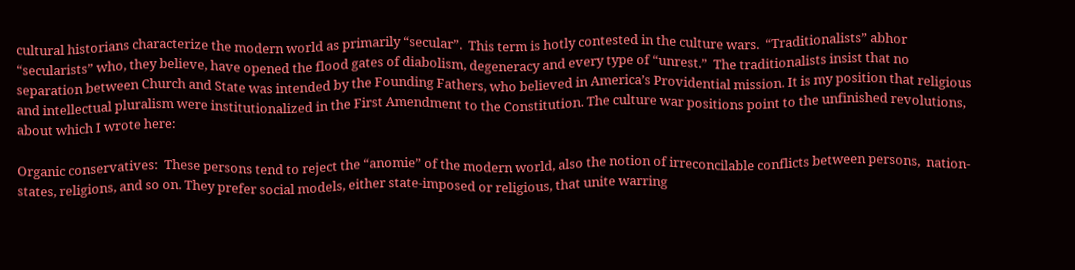cultural historians characterize the modern world as primarily “secular”.  This term is hotly contested in the culture wars.  “Traditionalists” abhor “secularists” who, they believe, have opened the flood gates of diabolism, degeneracy and every type of “unrest.”  The traditionalists insist that no separation between Church and State was intended by the Founding Fathers, who believed in America’s Providential mission. It is my position that religious and intellectual pluralism were institutionalized in the First Amendment to the Constitution. The culture war positions point to the unfinished revolutions, about which I wrote here:

Organic conservatives:  These persons tend to reject the “anomie” of the modern world, also the notion of irreconcilable conflicts between persons,  nation-states, religions, and so on. They prefer social models, either state-imposed or religious, that unite warring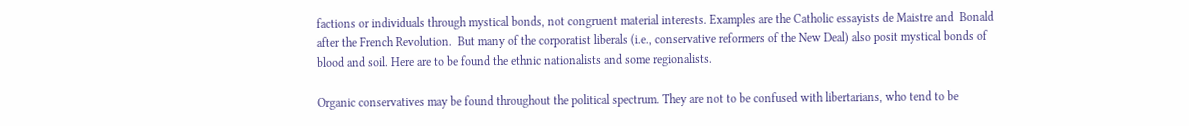factions or individuals through mystical bonds, not congruent material interests. Examples are the Catholic essayists de Maistre and  Bonald after the French Revolution.  But many of the corporatist liberals (i.e., conservative reformers of the New Deal) also posit mystical bonds of blood and soil. Here are to be found the ethnic nationalists and some regionalists.

Organic conservatives may be found throughout the political spectrum. They are not to be confused with libertarians, who tend to be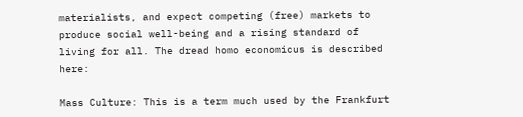materialists, and expect competing (free) markets to produce social well-being and a rising standard of living for all. The dread homo economicus is described here:

Mass Culture: This is a term much used by the Frankfurt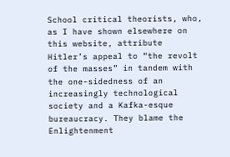School critical theorists, who, as I have shown elsewhere on this website, attribute Hitler’s appeal to “the revolt of the masses” in tandem with the one-sidedness of an increasingly technological society and a Kafka-esque bureaucracy. They blame the Enlightenment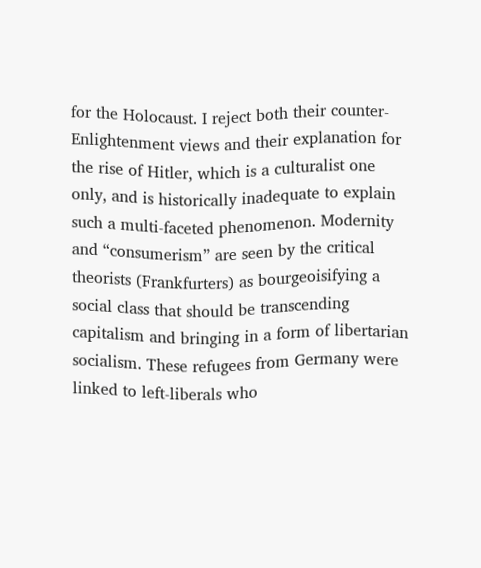for the Holocaust. I reject both their counter-Enlightenment views and their explanation for the rise of Hitler, which is a culturalist one only, and is historically inadequate to explain such a multi-faceted phenomenon. Modernity and “consumerism” are seen by the critical theorists (Frankfurters) as bourgeoisifying a social class that should be transcending capitalism and bringing in a form of libertarian socialism. These refugees from Germany were linked to left-liberals who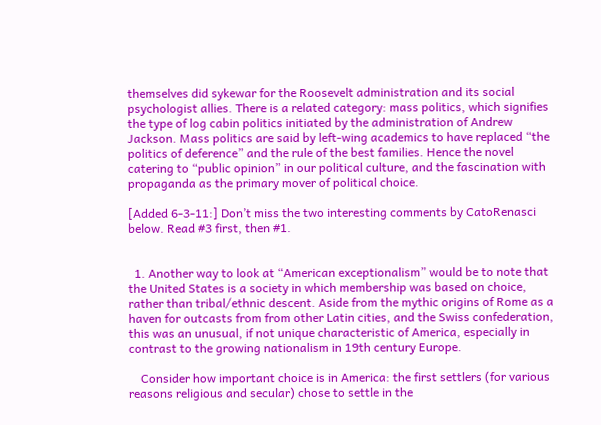themselves did sykewar for the Roosevelt administration and its social psychologist allies. There is a related category: mass politics, which signifies the type of log cabin politics initiated by the administration of Andrew Jackson. Mass politics are said by left-wing academics to have replaced “the politics of deference” and the rule of the best families. Hence the novel catering to “public opinion” in our political culture, and the fascination with propaganda as the primary mover of political choice.

[Added 6-3-11:] Don’t miss the two interesting comments by CatoRenasci below. Read #3 first, then #1.


  1. Another way to look at “American exceptionalism” would be to note that the United States is a society in which membership was based on choice, rather than tribal/ethnic descent. Aside from the mythic origins of Rome as a haven for outcasts from from other Latin cities, and the Swiss confederation, this was an unusual, if not unique characteristic of America, especially in contrast to the growing nationalism in 19th century Europe.

    Consider how important choice is in America: the first settlers (for various reasons religious and secular) chose to settle in the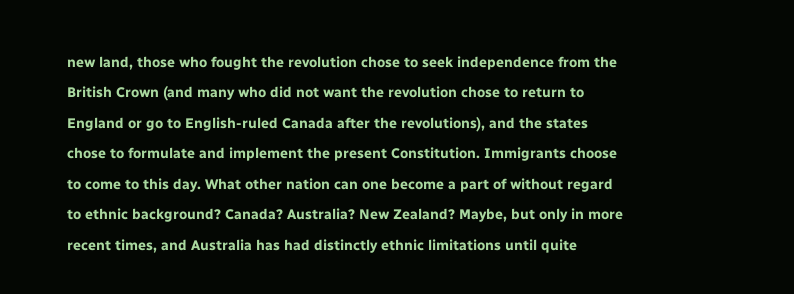new land, those who fought the revolution chose to seek independence from the British Crown (and many who did not want the revolution chose to return to England or go to English-ruled Canada after the revolutions), and the states chose to formulate and implement the present Constitution. Immigrants choose to come to this day. What other nation can one become a part of without regard to ethnic background? Canada? Australia? New Zealand? Maybe, but only in more recent times, and Australia has had distinctly ethnic limitations until quite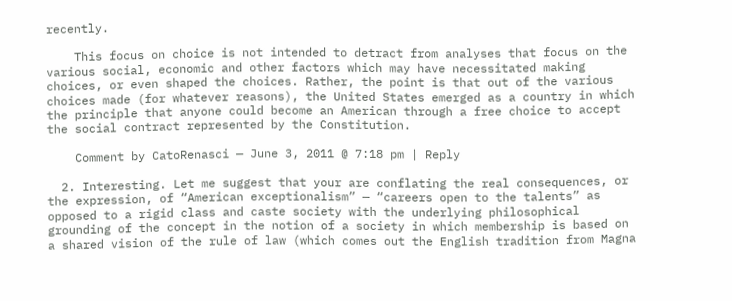recently.

    This focus on choice is not intended to detract from analyses that focus on the various social, economic and other factors which may have necessitated making choices, or even shaped the choices. Rather, the point is that out of the various choices made (for whatever reasons), the United States emerged as a country in which the principle that anyone could become an American through a free choice to accept the social contract represented by the Constitution.

    Comment by CatoRenasci — June 3, 2011 @ 7:18 pm | Reply

  2. Interesting. Let me suggest that your are conflating the real consequences, or the expression, of “American exceptionalism” — “careers open to the talents” as opposed to a rigid class and caste society with the underlying philosophical grounding of the concept in the notion of a society in which membership is based on a shared vision of the rule of law (which comes out the English tradition from Magna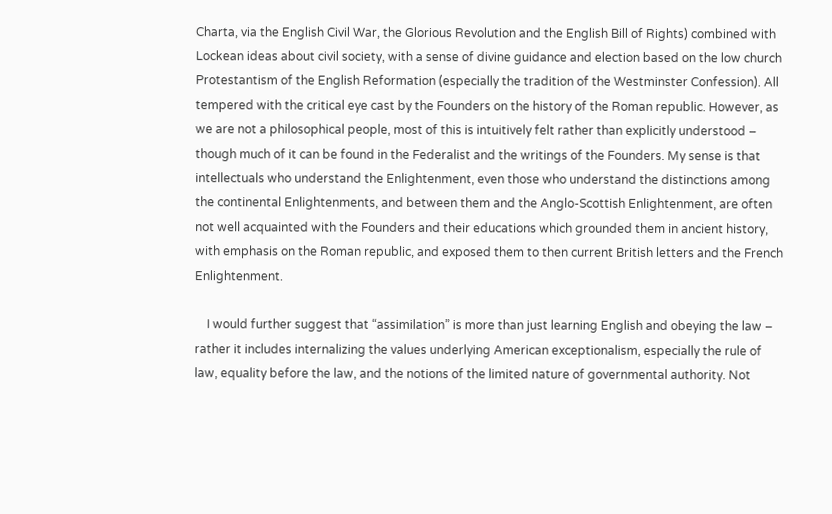Charta, via the English Civil War, the Glorious Revolution and the English Bill of Rights) combined with Lockean ideas about civil society, with a sense of divine guidance and election based on the low church Protestantism of the English Reformation (especially the tradition of the Westminster Confession). All tempered with the critical eye cast by the Founders on the history of the Roman republic. However, as we are not a philosophical people, most of this is intuitively felt rather than explicitly understood – though much of it can be found in the Federalist and the writings of the Founders. My sense is that intellectuals who understand the Enlightenment, even those who understand the distinctions among the continental Enlightenments, and between them and the Anglo-Scottish Enlightenment, are often not well acquainted with the Founders and their educations which grounded them in ancient history, with emphasis on the Roman republic, and exposed them to then current British letters and the French Enlightenment.

    I would further suggest that “assimilation” is more than just learning English and obeying the law – rather it includes internalizing the values underlying American exceptionalism, especially the rule of law, equality before the law, and the notions of the limited nature of governmental authority. Not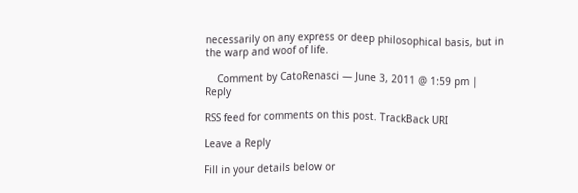necessarily on any express or deep philosophical basis, but in the warp and woof of life.

    Comment by CatoRenasci — June 3, 2011 @ 1:59 pm | Reply

RSS feed for comments on this post. TrackBack URI

Leave a Reply

Fill in your details below or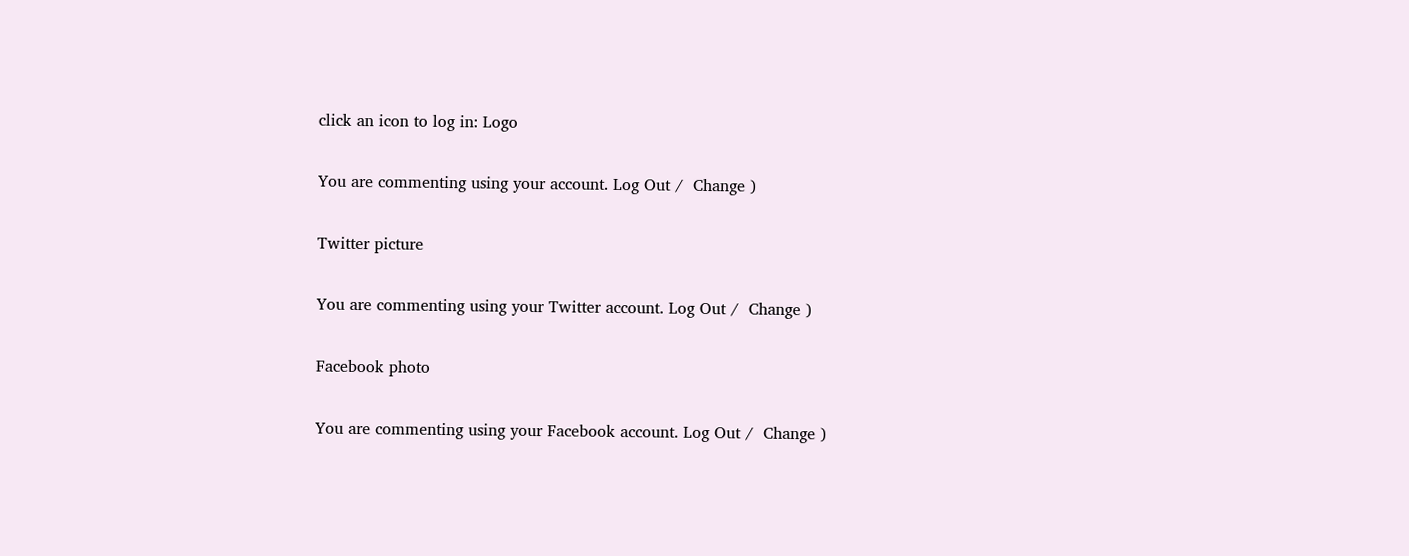click an icon to log in: Logo

You are commenting using your account. Log Out /  Change )

Twitter picture

You are commenting using your Twitter account. Log Out /  Change )

Facebook photo

You are commenting using your Facebook account. Log Out /  Change )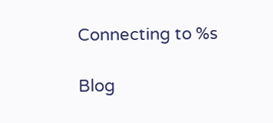Connecting to %s

Blog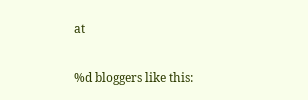at

%d bloggers like this: